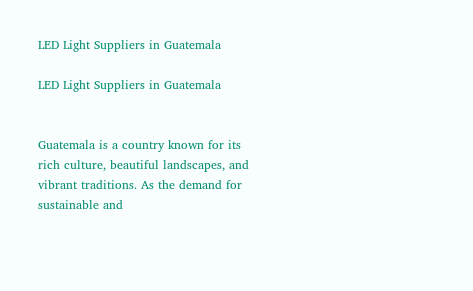LED Light Suppliers in Guatemala

LED Light Suppliers in Guatemala


Guatemala is a country known for its rich culture, beautiful landscapes, and vibrant traditions. As the demand for sustainable and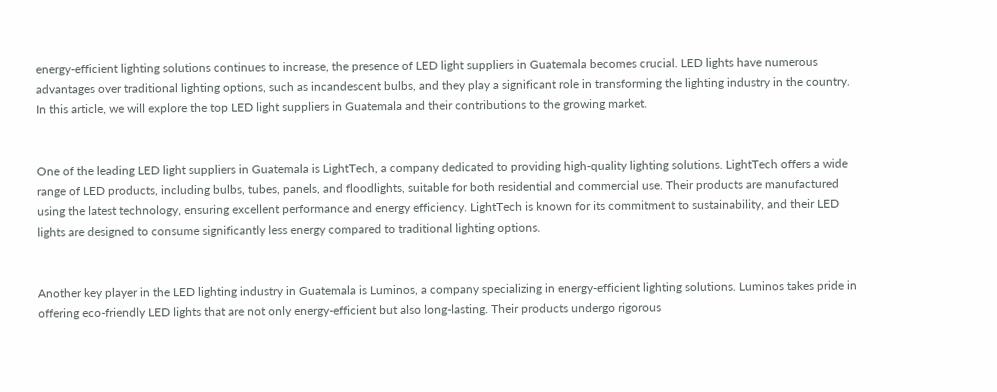energy-efficient lighting solutions continues to increase, the presence of LED light suppliers in Guatemala becomes crucial. LED lights have numerous advantages over traditional lighting options, such as incandescent bulbs, and they play a significant role in transforming the lighting industry in the country. In this article, we will explore the top LED light suppliers in Guatemala and their contributions to the growing market.


One of the leading LED light suppliers in Guatemala is LightTech, a company dedicated to providing high-quality lighting solutions. LightTech offers a wide range of LED products, including bulbs, tubes, panels, and floodlights, suitable for both residential and commercial use. Their products are manufactured using the latest technology, ensuring excellent performance and energy efficiency. LightTech is known for its commitment to sustainability, and their LED lights are designed to consume significantly less energy compared to traditional lighting options.


Another key player in the LED lighting industry in Guatemala is Luminos, a company specializing in energy-efficient lighting solutions. Luminos takes pride in offering eco-friendly LED lights that are not only energy-efficient but also long-lasting. Their products undergo rigorous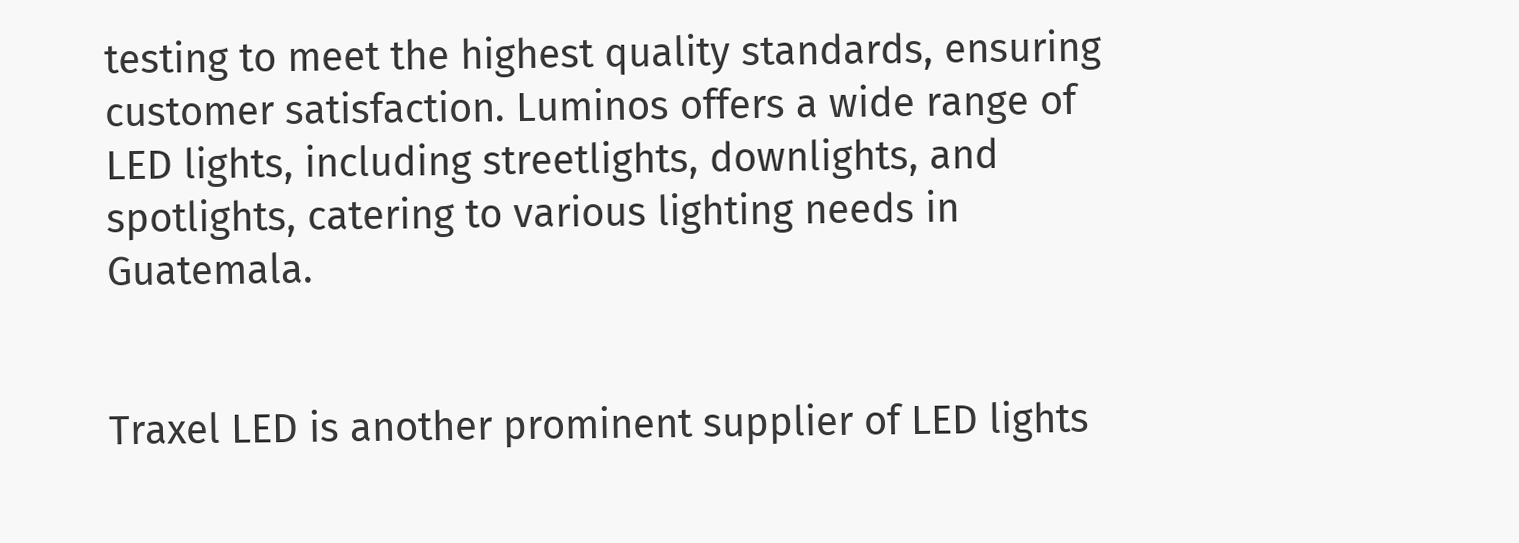testing to meet the highest quality standards, ensuring customer satisfaction. Luminos offers a wide range of LED lights, including streetlights, downlights, and spotlights, catering to various lighting needs in Guatemala.


Traxel LED is another prominent supplier of LED lights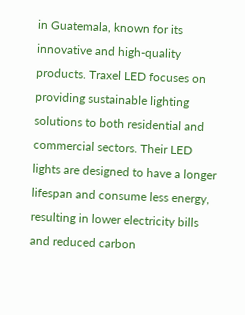in Guatemala, known for its innovative and high-quality products. Traxel LED focuses on providing sustainable lighting solutions to both residential and commercial sectors. Their LED lights are designed to have a longer lifespan and consume less energy, resulting in lower electricity bills and reduced carbon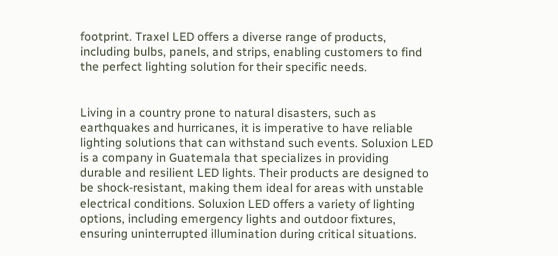footprint. Traxel LED offers a diverse range of products, including bulbs, panels, and strips, enabling customers to find the perfect lighting solution for their specific needs.


Living in a country prone to natural disasters, such as earthquakes and hurricanes, it is imperative to have reliable lighting solutions that can withstand such events. Soluxion LED is a company in Guatemala that specializes in providing durable and resilient LED lights. Their products are designed to be shock-resistant, making them ideal for areas with unstable electrical conditions. Soluxion LED offers a variety of lighting options, including emergency lights and outdoor fixtures, ensuring uninterrupted illumination during critical situations.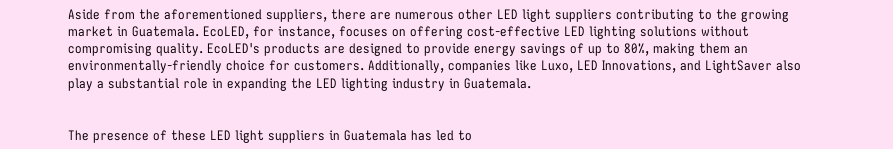Aside from the aforementioned suppliers, there are numerous other LED light suppliers contributing to the growing market in Guatemala. EcoLED, for instance, focuses on offering cost-effective LED lighting solutions without compromising quality. EcoLED's products are designed to provide energy savings of up to 80%, making them an environmentally-friendly choice for customers. Additionally, companies like Luxo, LED Innovations, and LightSaver also play a substantial role in expanding the LED lighting industry in Guatemala.


The presence of these LED light suppliers in Guatemala has led to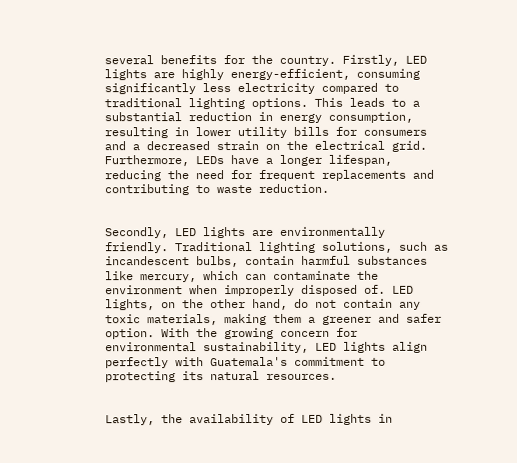several benefits for the country. Firstly, LED lights are highly energy-efficient, consuming significantly less electricity compared to traditional lighting options. This leads to a substantial reduction in energy consumption, resulting in lower utility bills for consumers and a decreased strain on the electrical grid. Furthermore, LEDs have a longer lifespan, reducing the need for frequent replacements and contributing to waste reduction.


Secondly, LED lights are environmentally friendly. Traditional lighting solutions, such as incandescent bulbs, contain harmful substances like mercury, which can contaminate the environment when improperly disposed of. LED lights, on the other hand, do not contain any toxic materials, making them a greener and safer option. With the growing concern for environmental sustainability, LED lights align perfectly with Guatemala's commitment to protecting its natural resources.


Lastly, the availability of LED lights in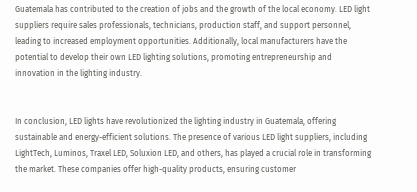Guatemala has contributed to the creation of jobs and the growth of the local economy. LED light suppliers require sales professionals, technicians, production staff, and support personnel, leading to increased employment opportunities. Additionally, local manufacturers have the potential to develop their own LED lighting solutions, promoting entrepreneurship and innovation in the lighting industry.


In conclusion, LED lights have revolutionized the lighting industry in Guatemala, offering sustainable and energy-efficient solutions. The presence of various LED light suppliers, including LightTech, Luminos, Traxel LED, Soluxion LED, and others, has played a crucial role in transforming the market. These companies offer high-quality products, ensuring customer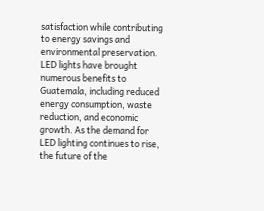satisfaction while contributing to energy savings and environmental preservation. LED lights have brought numerous benefits to Guatemala, including reduced energy consumption, waste reduction, and economic growth. As the demand for LED lighting continues to rise, the future of the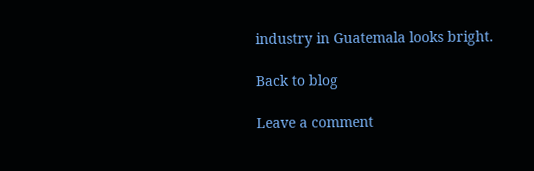industry in Guatemala looks bright.

Back to blog

Leave a comment